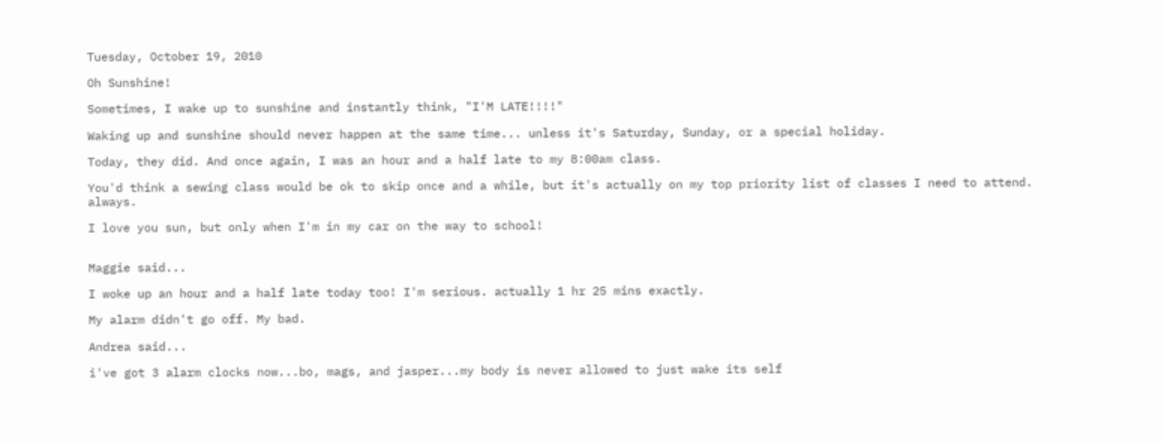Tuesday, October 19, 2010

Oh Sunshine!

Sometimes, I wake up to sunshine and instantly think, "I'M LATE!!!!"

Waking up and sunshine should never happen at the same time... unless it's Saturday, Sunday, or a special holiday.

Today, they did. And once again, I was an hour and a half late to my 8:00am class.

You'd think a sewing class would be ok to skip once and a while, but it's actually on my top priority list of classes I need to attend. always.

I love you sun, but only when I'm in my car on the way to school!


Maggie said...

I woke up an hour and a half late today too! I'm serious. actually 1 hr 25 mins exactly.

My alarm didn't go off. My bad.

Andrea said...

i've got 3 alarm clocks now...bo, mags, and jasper...my body is never allowed to just wake its self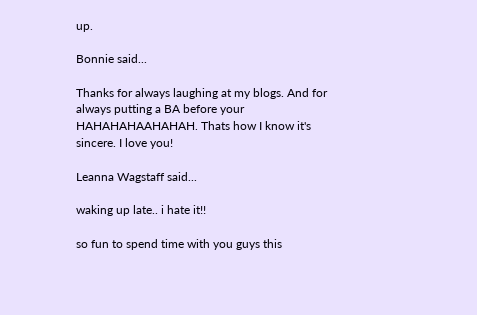up.

Bonnie said...

Thanks for always laughing at my blogs. And for always putting a BA before your HAHAHAHAAHAHAH. Thats how I know it's sincere. I love you!

Leanna Wagstaff said...

waking up late.. i hate it!!

so fun to spend time with you guys this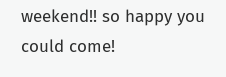weekend!! so happy you could come!